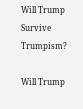Will Trump Survive Trumpism?

Will Trump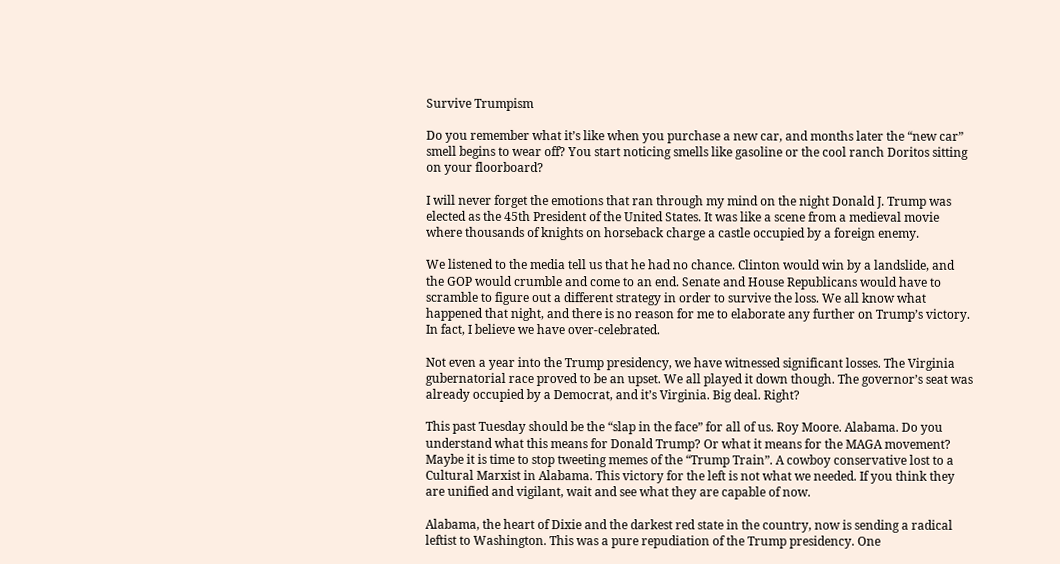Survive Trumpism

Do you remember what it’s like when you purchase a new car, and months later the “new car” smell begins to wear off? You start noticing smells like gasoline or the cool ranch Doritos sitting on your floorboard?

I will never forget the emotions that ran through my mind on the night Donald J. Trump was elected as the 45th President of the United States. It was like a scene from a medieval movie where thousands of knights on horseback charge a castle occupied by a foreign enemy.

We listened to the media tell us that he had no chance. Clinton would win by a landslide, and the GOP would crumble and come to an end. Senate and House Republicans would have to scramble to figure out a different strategy in order to survive the loss. We all know what happened that night, and there is no reason for me to elaborate any further on Trump’s victory. In fact, I believe we have over-celebrated.

Not even a year into the Trump presidency, we have witnessed significant losses. The Virginia gubernatorial race proved to be an upset. We all played it down though. The governor’s seat was already occupied by a Democrat, and it’s Virginia. Big deal. Right?

This past Tuesday should be the “slap in the face” for all of us. Roy Moore. Alabama. Do you understand what this means for Donald Trump? Or what it means for the MAGA movement? Maybe it is time to stop tweeting memes of the “Trump Train”. A cowboy conservative lost to a Cultural Marxist in Alabama. This victory for the left is not what we needed. If you think they are unified and vigilant, wait and see what they are capable of now.

Alabama, the heart of Dixie and the darkest red state in the country, now is sending a radical leftist to Washington. This was a pure repudiation of the Trump presidency. One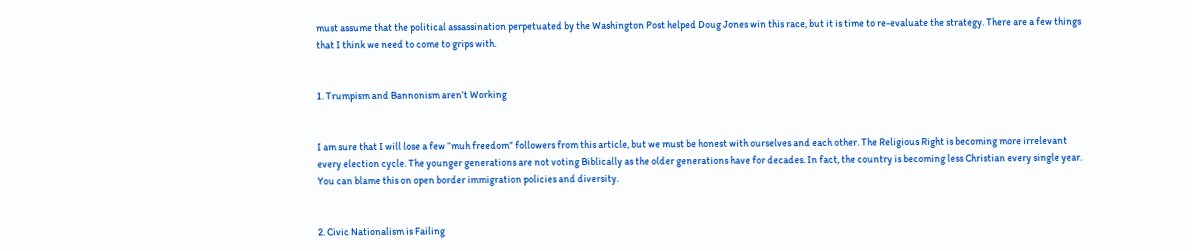must assume that the political assassination perpetuated by the Washington Post helped Doug Jones win this race, but it is time to re-evaluate the strategy. There are a few things that I think we need to come to grips with.


1. Trumpism and Bannonism aren’t Working


I am sure that I will lose a few “muh freedom” followers from this article, but we must be honest with ourselves and each other. The Religious Right is becoming more irrelevant every election cycle. The younger generations are not voting Biblically as the older generations have for decades. In fact, the country is becoming less Christian every single year. You can blame this on open border immigration policies and diversity.


2. Civic Nationalism is Failing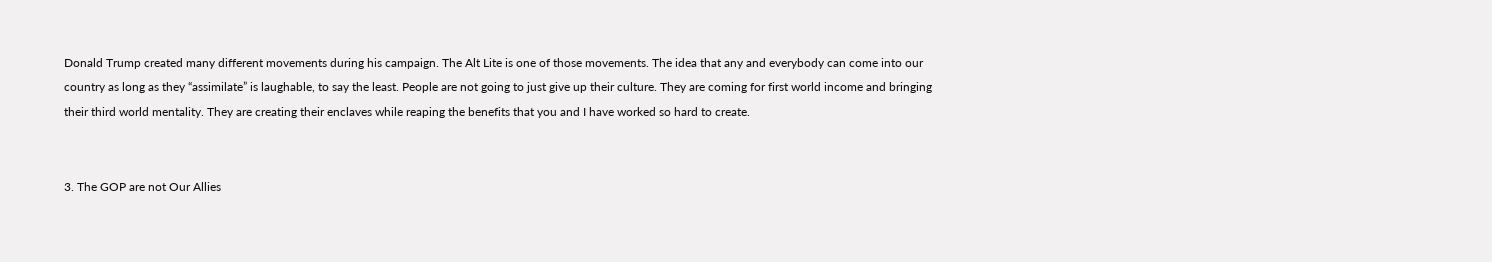Donald Trump created many different movements during his campaign. The Alt Lite is one of those movements. The idea that any and everybody can come into our country as long as they “assimilate” is laughable, to say the least. People are not going to just give up their culture. They are coming for first world income and bringing their third world mentality. They are creating their enclaves while reaping the benefits that you and I have worked so hard to create.


3. The GOP are not Our Allies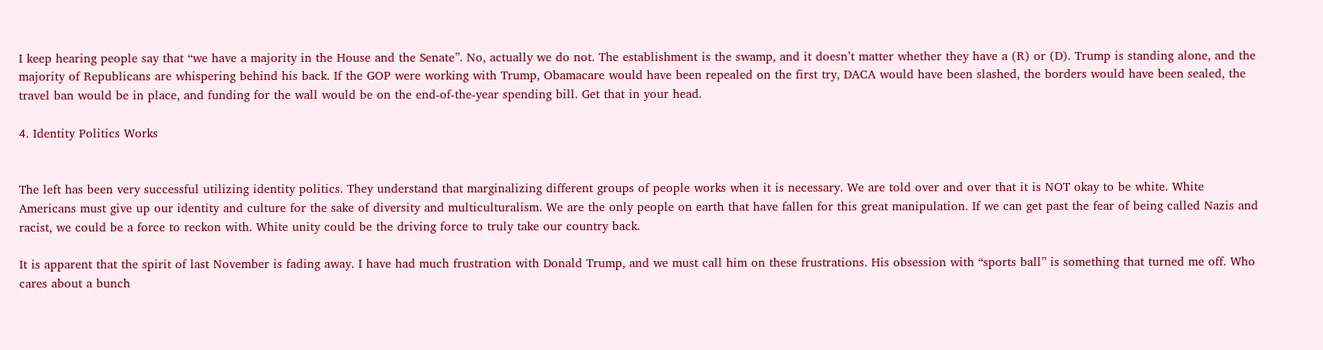I keep hearing people say that “we have a majority in the House and the Senate”. No, actually we do not. The establishment is the swamp, and it doesn’t matter whether they have a (R) or (D). Trump is standing alone, and the majority of Republicans are whispering behind his back. If the GOP were working with Trump, Obamacare would have been repealed on the first try, DACA would have been slashed, the borders would have been sealed, the travel ban would be in place, and funding for the wall would be on the end-of-the-year spending bill. Get that in your head.

4. Identity Politics Works


The left has been very successful utilizing identity politics. They understand that marginalizing different groups of people works when it is necessary. We are told over and over that it is NOT okay to be white. White Americans must give up our identity and culture for the sake of diversity and multiculturalism. We are the only people on earth that have fallen for this great manipulation. If we can get past the fear of being called Nazis and racist, we could be a force to reckon with. White unity could be the driving force to truly take our country back.

It is apparent that the spirit of last November is fading away. I have had much frustration with Donald Trump, and we must call him on these frustrations. His obsession with “sports ball” is something that turned me off. Who cares about a bunch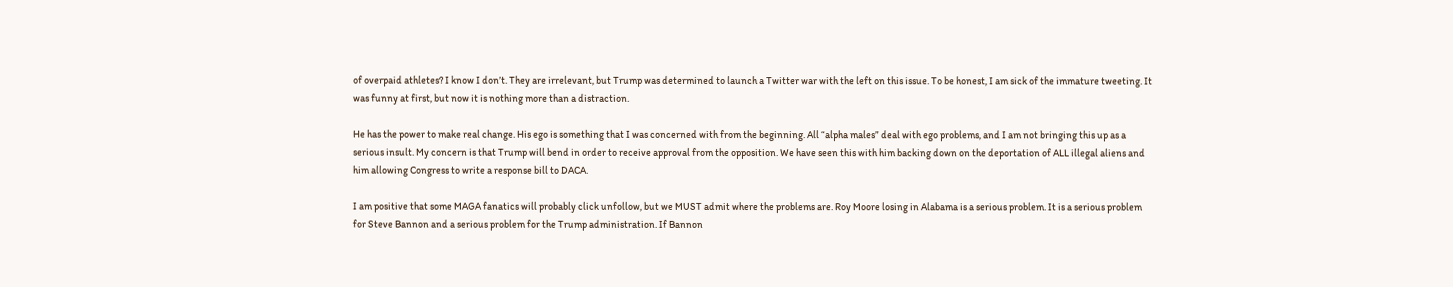of overpaid athletes? I know I don’t. They are irrelevant, but Trump was determined to launch a Twitter war with the left on this issue. To be honest, I am sick of the immature tweeting. It was funny at first, but now it is nothing more than a distraction.

He has the power to make real change. His ego is something that I was concerned with from the beginning. All “alpha males” deal with ego problems, and I am not bringing this up as a serious insult. My concern is that Trump will bend in order to receive approval from the opposition. We have seen this with him backing down on the deportation of ALL illegal aliens and him allowing Congress to write a response bill to DACA.

I am positive that some MAGA fanatics will probably click unfollow, but we MUST admit where the problems are. Roy Moore losing in Alabama is a serious problem. It is a serious problem for Steve Bannon and a serious problem for the Trump administration. If Bannon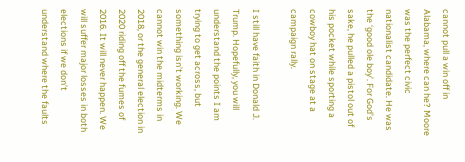cannot pull a win off in Alabama, where can he? Moore was the perfect civic nationalist candidate. He was the ‘good ole boy’. For God’s sake, he pulled a pistol out of his pocket while sporting a cowboy hat on stage at a campaign rally.

I still have faith in Donald J. Trump. Hopefully, you will understand the points I am trying to get across, but something isn’t working. We cannot win the midterms in 2018, or the general election in 2020 riding off the fumes of 2016. It will never happen. We will suffer major losses in both elections if we don’t understand where the faults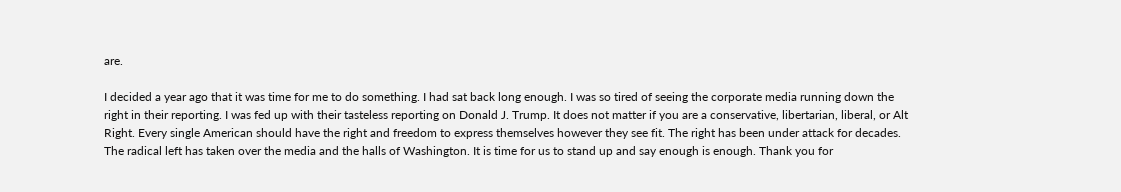are.

I decided a year ago that it was time for me to do something. I had sat back long enough. I was so tired of seeing the corporate media running down the right in their reporting. I was fed up with their tasteless reporting on Donald J. Trump. It does not matter if you are a conservative, libertarian, liberal, or Alt Right. Every single American should have the right and freedom to express themselves however they see fit. The right has been under attack for decades. The radical left has taken over the media and the halls of Washington. It is time for us to stand up and say enough is enough. Thank you for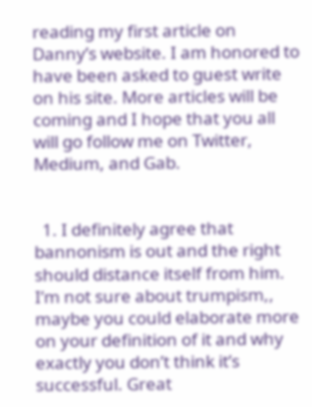reading my first article on Danny’s website. I am honored to have been asked to guest write on his site. More articles will be coming and I hope that you all will go follow me on Twitter, Medium, and Gab.


  1. I definitely agree that bannonism is out and the right should distance itself from him. I’m not sure about trumpism,, maybe you could elaborate more on your definition of it and why exactly you don’t think it’s successful. Great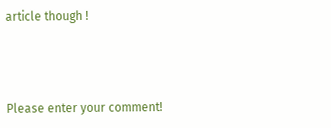article though !



Please enter your comment!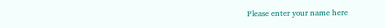Please enter your name here